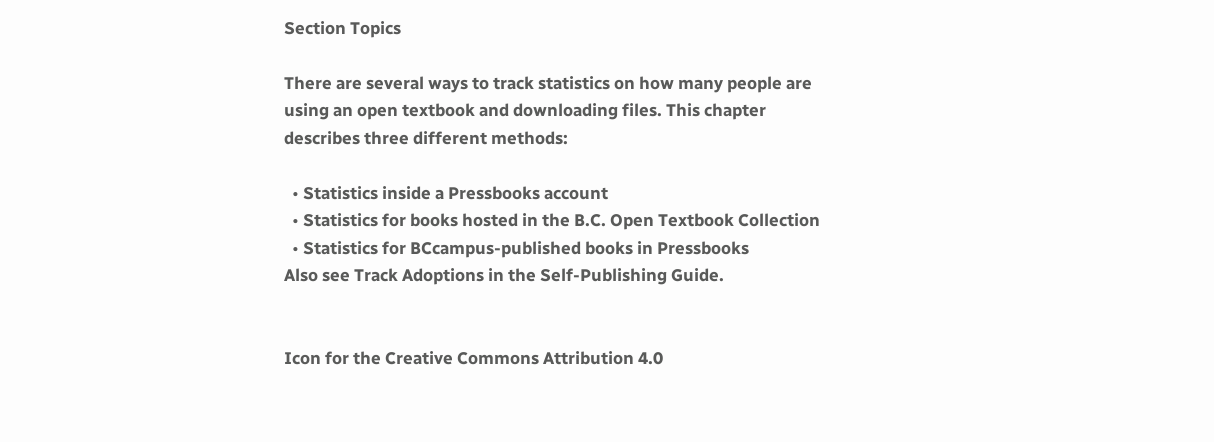Section Topics

There are several ways to track statistics on how many people are using an open textbook and downloading files. This chapter describes three different methods:

  • Statistics inside a Pressbooks account
  • Statistics for books hosted in the B.C. Open Textbook Collection
  • Statistics for BCcampus-published books in Pressbooks
Also see Track Adoptions in the Self-Publishing Guide.


Icon for the Creative Commons Attribution 4.0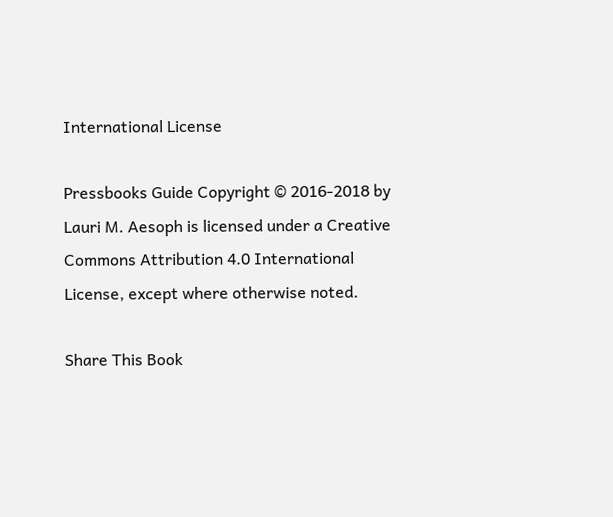International License

Pressbooks Guide Copyright © 2016-2018 by Lauri M. Aesoph is licensed under a Creative Commons Attribution 4.0 International License, except where otherwise noted.

Share This Book